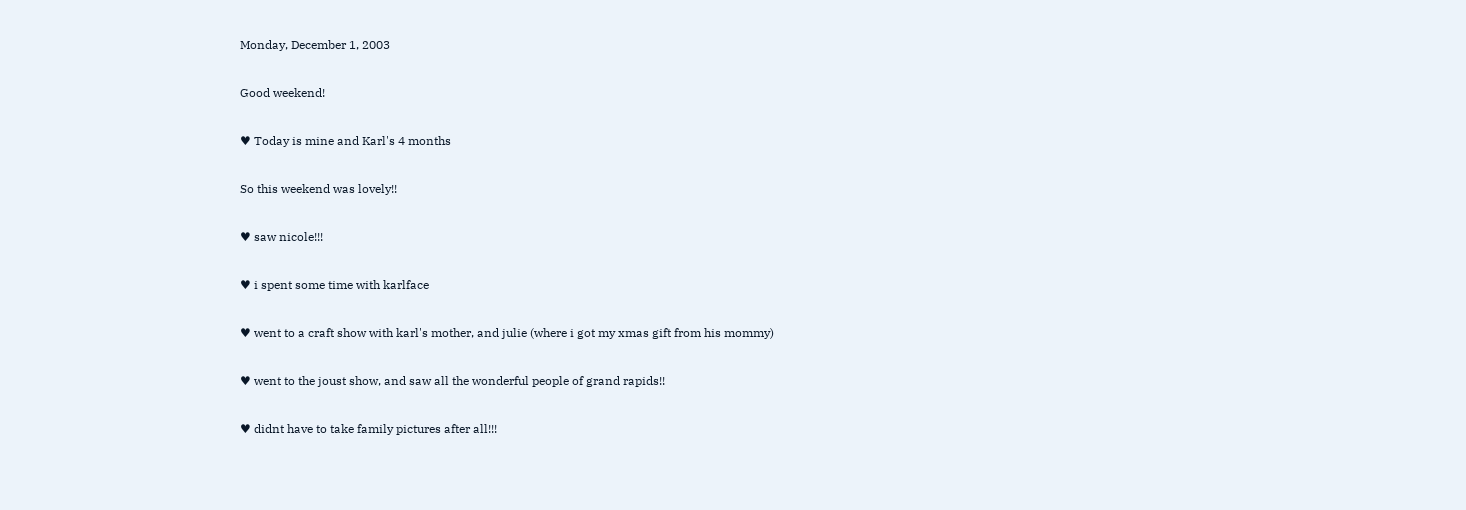Monday, December 1, 2003

Good weekend!

♥ Today is mine and Karl's 4 months

So this weekend was lovely!!

♥ saw nicole!!!

♥ i spent some time with karlface

♥ went to a craft show with karl's mother, and julie (where i got my xmas gift from his mommy)

♥ went to the joust show, and saw all the wonderful people of grand rapids!!

♥ didnt have to take family pictures after all!!!